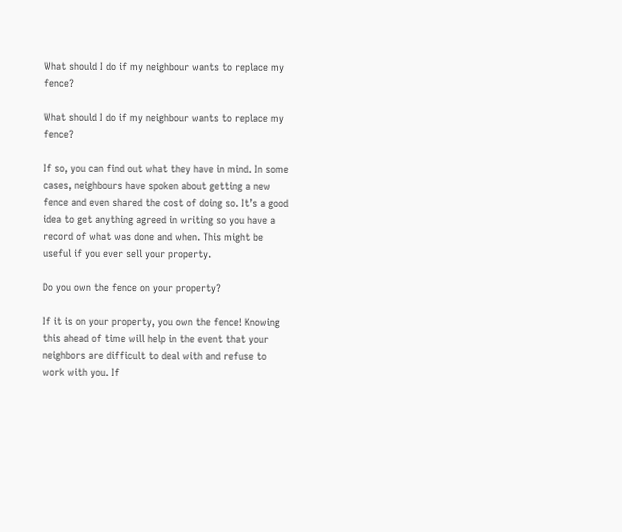What should I do if my neighbour wants to replace my fence?

What should I do if my neighbour wants to replace my fence?

If so, you can find out what they have in mind. In some cases, neighbours have spoken about getting a new fence and even shared the cost of doing so. It’s a good idea to get anything agreed in writing so you have a record of what was done and when. This might be useful if you ever sell your property.

Do you own the fence on your property?

If it is on your property, you own the fence! Knowing this ahead of time will help in the event that your neighbors are difficult to deal with and refuse to work with you. If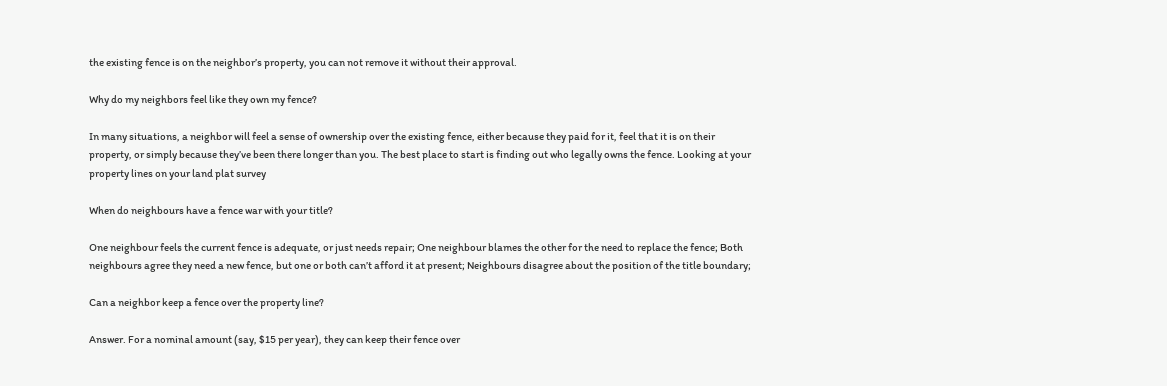the existing fence is on the neighbor’s property, you can not remove it without their approval.

Why do my neighbors feel like they own my fence?

In many situations, a neighbor will feel a sense of ownership over the existing fence, either because they paid for it, feel that it is on their property, or simply because they’ve been there longer than you. The best place to start is finding out who legally owns the fence. Looking at your property lines on your land plat survey

When do neighbours have a fence war with your title?

One neighbour feels the current fence is adequate, or just needs repair; One neighbour blames the other for the need to replace the fence; Both neighbours agree they need a new fence, but one or both can’t afford it at present; Neighbours disagree about the position of the title boundary;

Can a neighbor keep a fence over the property line?

Answer. For a nominal amount (say, $15 per year), they can keep their fence over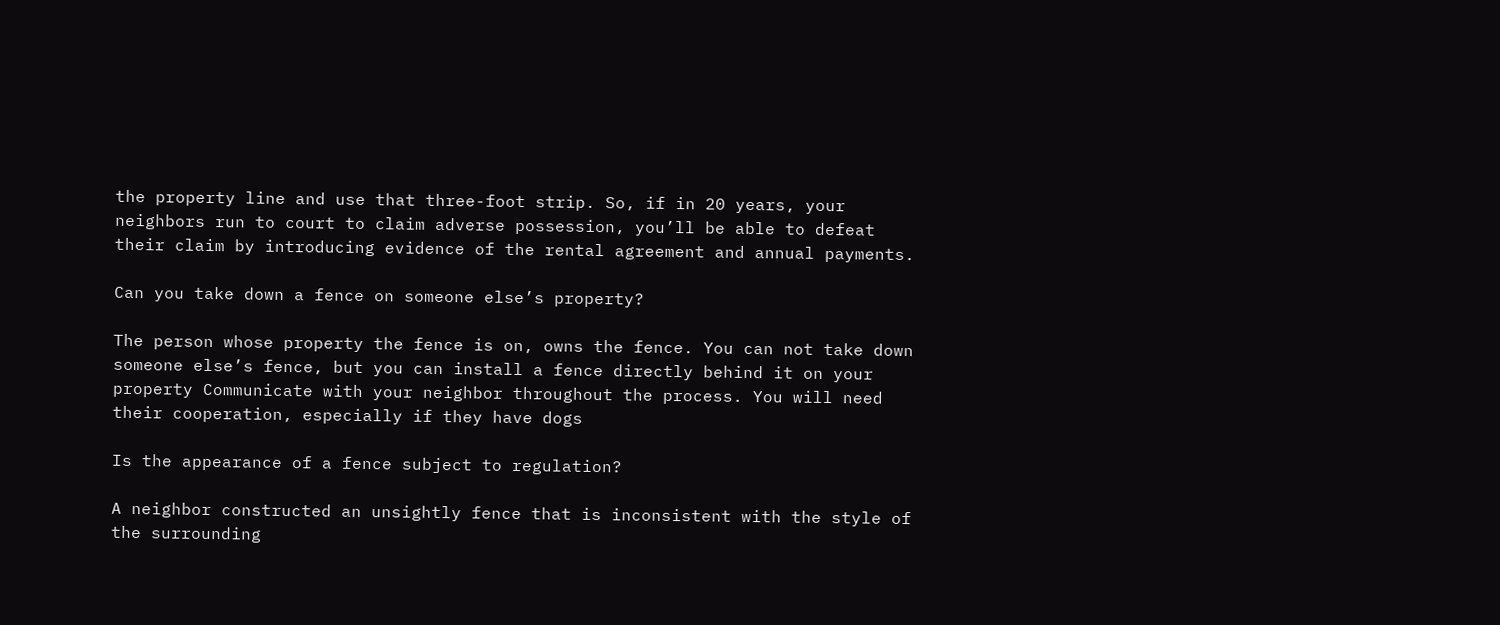the property line and use that three-foot strip. So, if in 20 years, your neighbors run to court to claim adverse possession, you’ll be able to defeat their claim by introducing evidence of the rental agreement and annual payments.

Can you take down a fence on someone else’s property?

The person whose property the fence is on, owns the fence. You can not take down someone else’s fence, but you can install a fence directly behind it on your property Communicate with your neighbor throughout the process. You will need their cooperation, especially if they have dogs

Is the appearance of a fence subject to regulation?

A neighbor constructed an unsightly fence that is inconsistent with the style of the surrounding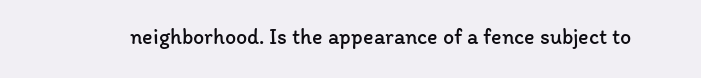neighborhood. Is the appearance of a fence subject to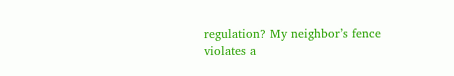regulation? My neighbor’s fence violates a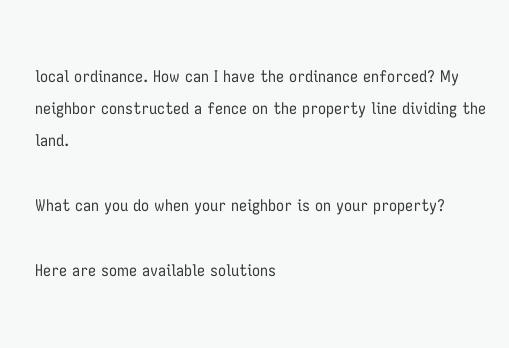local ordinance. How can I have the ordinance enforced? My neighbor constructed a fence on the property line dividing the land.

What can you do when your neighbor is on your property?

Here are some available solutions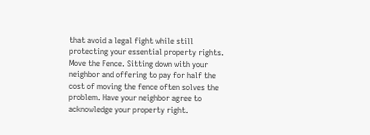that avoid a legal fight while still protecting your essential property rights. Move the Fence. Sitting down with your neighbor and offering to pay for half the cost of moving the fence often solves the problem. Have your neighbor agree to acknowledge your property right.